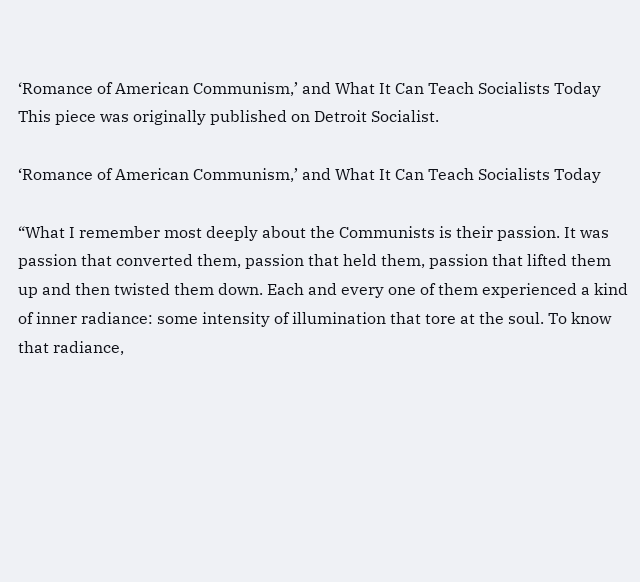‘Romance of American Communism,’ and What It Can Teach Socialists Today This piece was originally published on Detroit Socialist.

‘Romance of American Communism,’ and What It Can Teach Socialists Today

“What I remember most deeply about the Communists is their passion. It was passion that converted them, passion that held them, passion that lifted them up and then twisted them down. Each and every one of them experienced a kind of inner radiance: some intensity of illumination that tore at the soul. To know that radiance,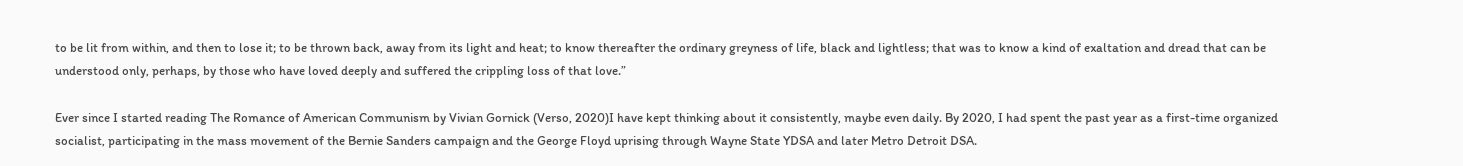to be lit from within, and then to lose it; to be thrown back, away from its light and heat; to know thereafter the ordinary greyness of life, black and lightless; that was to know a kind of exaltation and dread that can be understood only, perhaps, by those who have loved deeply and suffered the crippling loss of that love.”

Ever since I started reading The Romance of American Communism by Vivian Gornick (Verso, 2020)I have kept thinking about it consistently, maybe even daily. By 2020, I had spent the past year as a first-time organized socialist, participating in the mass movement of the Bernie Sanders campaign and the George Floyd uprising through Wayne State YDSA and later Metro Detroit DSA.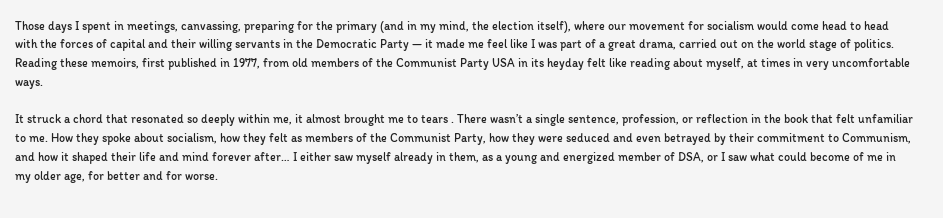Those days I spent in meetings, canvassing, preparing for the primary (and in my mind, the election itself), where our movement for socialism would come head to head with the forces of capital and their willing servants in the Democratic Party — it made me feel like I was part of a great drama, carried out on the world stage of politics. Reading these memoirs, first published in 1977, from old members of the Communist Party USA in its heyday felt like reading about myself, at times in very uncomfortable ways.

It struck a chord that resonated so deeply within me, it almost brought me to tears . There wasn’t a single sentence, profession, or reflection in the book that felt unfamiliar to me. How they spoke about socialism, how they felt as members of the Communist Party, how they were seduced and even betrayed by their commitment to Communism, and how it shaped their life and mind forever after… I either saw myself already in them, as a young and energized member of DSA, or I saw what could become of me in my older age, for better and for worse.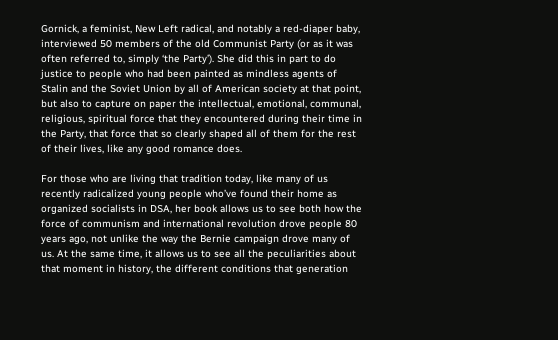Gornick, a feminist, New Left radical, and notably a red-diaper baby, interviewed 50 members of the old Communist Party (or as it was often referred to, simply ‘the Party’). She did this in part to do justice to people who had been painted as mindless agents of Stalin and the Soviet Union by all of American society at that point, but also to capture on paper the intellectual, emotional, communal, religious, spiritual force that they encountered during their time in the Party, that force that so clearly shaped all of them for the rest of their lives, like any good romance does.

For those who are living that tradition today, like many of us recently radicalized young people who’ve found their home as organized socialists in DSA, her book allows us to see both how the force of communism and international revolution drove people 80 years ago, not unlike the way the Bernie campaign drove many of us. At the same time, it allows us to see all the peculiarities about that moment in history, the different conditions that generation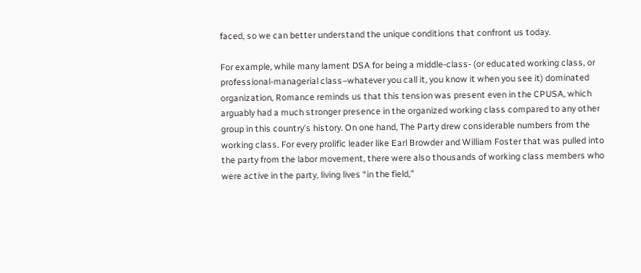faced, so we can better understand the unique conditions that confront us today.

For example, while many lament DSA for being a middle-class- (or educated working class, or professional-managerial class–whatever you call it, you know it when you see it) dominated organization, Romance reminds us that this tension was present even in the CPUSA, which arguably had a much stronger presence in the organized working class compared to any other group in this country’s history. On one hand, The Party drew considerable numbers from the working class. For every prolific leader like Earl Browder and William Foster that was pulled into the party from the labor movement, there were also thousands of working class members who were active in the party, living lives “in the field,”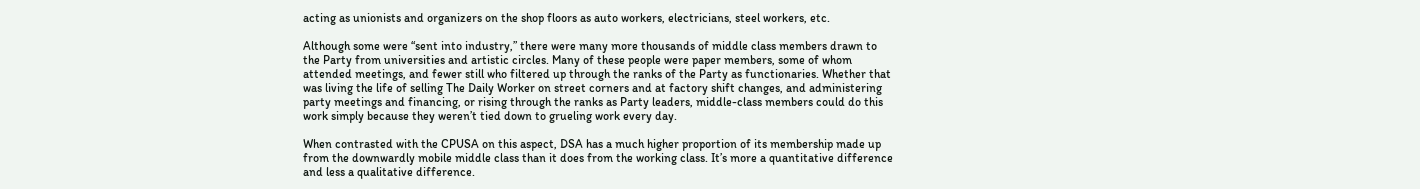acting as unionists and organizers on the shop floors as auto workers, electricians, steel workers, etc.

Although some were “sent into industry,” there were many more thousands of middle class members drawn to the Party from universities and artistic circles. Many of these people were paper members, some of whom attended meetings, and fewer still who filtered up through the ranks of the Party as functionaries. Whether that was living the life of selling The Daily Worker on street corners and at factory shift changes, and administering party meetings and financing, or rising through the ranks as Party leaders, middle-class members could do this work simply because they weren’t tied down to grueling work every day.

When contrasted with the CPUSA on this aspect, DSA has a much higher proportion of its membership made up from the downwardly mobile middle class than it does from the working class. It’s more a quantitative difference and less a qualitative difference.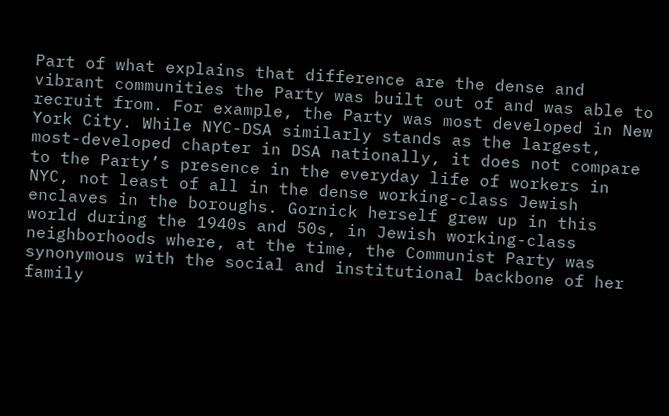Part of what explains that difference are the dense and vibrant communities the Party was built out of and was able to recruit from. For example, the Party was most developed in New York City. While NYC-DSA similarly stands as the largest, most-developed chapter in DSA nationally, it does not compare to the Party’s presence in the everyday life of workers in NYC, not least of all in the dense working-class Jewish enclaves in the boroughs. Gornick herself grew up in this world during the 1940s and 50s, in Jewish working-class neighborhoods where, at the time, the Communist Party was synonymous with the social and institutional backbone of her family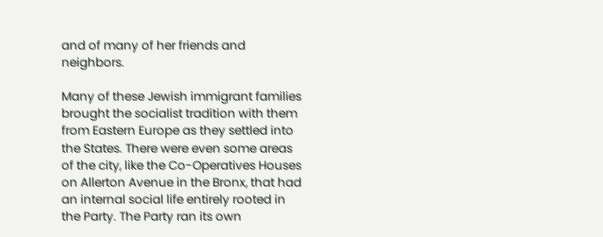and of many of her friends and neighbors.

Many of these Jewish immigrant families brought the socialist tradition with them from Eastern Europe as they settled into the States. There were even some areas of the city, like the Co-Operatives Houses on Allerton Avenue in the Bronx, that had an internal social life entirely rooted in the Party. The Party ran its own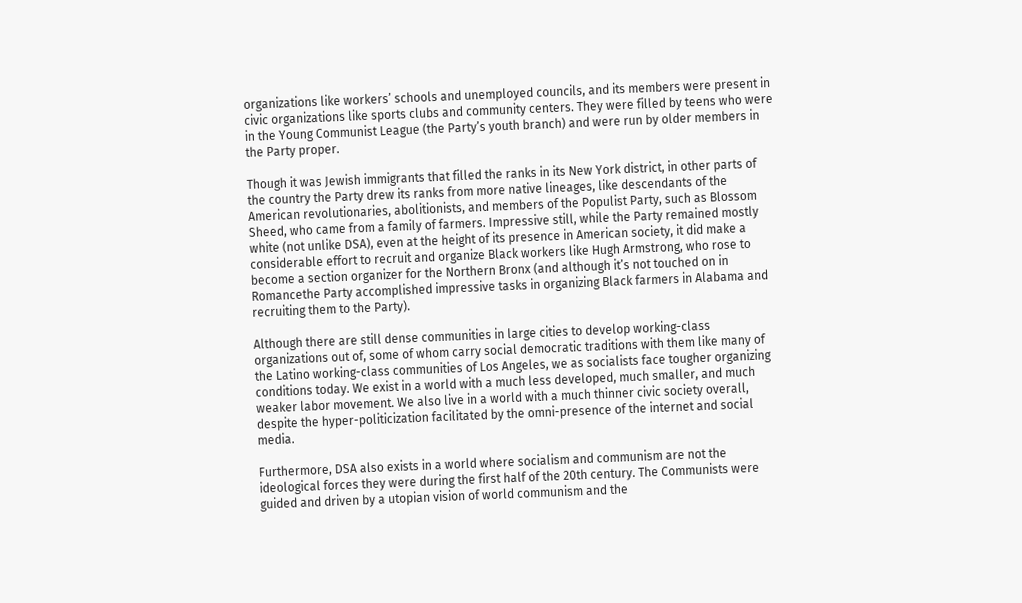organizations like workers’ schools and unemployed councils, and its members were present in civic organizations like sports clubs and community centers. They were filled by teens who were in the Young Communist League (the Party’s youth branch) and were run by older members in the Party proper.

Though it was Jewish immigrants that filled the ranks in its New York district, in other parts of the country the Party drew its ranks from more native lineages, like descendants of the American revolutionaries, abolitionists, and members of the Populist Party, such as Blossom Sheed, who came from a family of farmers. Impressive still, while the Party remained mostly white (not unlike DSA), even at the height of its presence in American society, it did make a considerable effort to recruit and organize Black workers like Hugh Armstrong, who rose to become a section organizer for the Northern Bronx (and although it’s not touched on in Romancethe Party accomplished impressive tasks in organizing Black farmers in Alabama and recruiting them to the Party).

Although there are still dense communities in large cities to develop working-class organizations out of, some of whom carry social democratic traditions with them like many of the Latino working-class communities of Los Angeles, we as socialists face tougher organizing conditions today. We exist in a world with a much less developed, much smaller, and much weaker labor movement. We also live in a world with a much thinner civic society overall, despite the hyper-politicization facilitated by the omni-presence of the internet and social media.

Furthermore, DSA also exists in a world where socialism and communism are not the ideological forces they were during the first half of the 20th century. The Communists were guided and driven by a utopian vision of world communism and the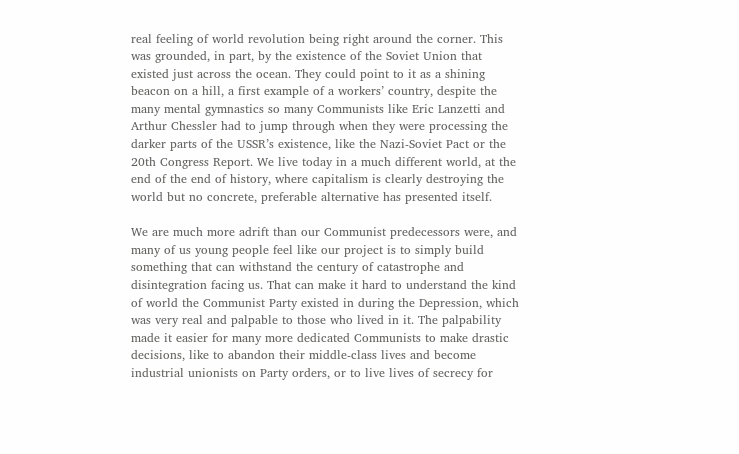real feeling of world revolution being right around the corner. This was grounded, in part, by the existence of the Soviet Union that existed just across the ocean. They could point to it as a shining beacon on a hill, a first example of a workers’ country, despite the many mental gymnastics so many Communists like Eric Lanzetti and Arthur Chessler had to jump through when they were processing the darker parts of the USSR’s existence, like the Nazi-Soviet Pact or the 20th Congress Report. We live today in a much different world, at the end of the end of history, where capitalism is clearly destroying the world but no concrete, preferable alternative has presented itself.

We are much more adrift than our Communist predecessors were, and many of us young people feel like our project is to simply build something that can withstand the century of catastrophe and disintegration facing us. That can make it hard to understand the kind of world the Communist Party existed in during the Depression, which was very real and palpable to those who lived in it. The palpability made it easier for many more dedicated Communists to make drastic decisions, like to abandon their middle-class lives and become industrial unionists on Party orders, or to live lives of secrecy for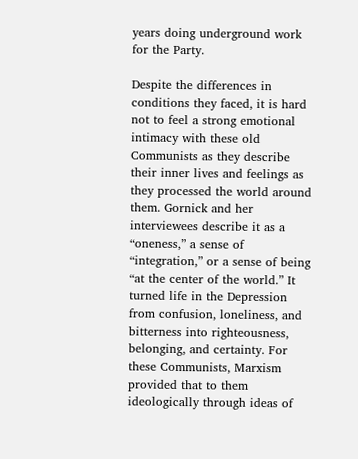years doing underground work for the Party.

Despite the differences in conditions they faced, it is hard not to feel a strong emotional intimacy with these old Communists as they describe their inner lives and feelings as they processed the world around them. Gornick and her interviewees describe it as a “oneness,” a sense of “integration,” or a sense of being “at the center of the world.” It turned life in the Depression from confusion, loneliness, and bitterness into righteousness, belonging, and certainty. For these Communists, Marxism provided that to them ideologically through ideas of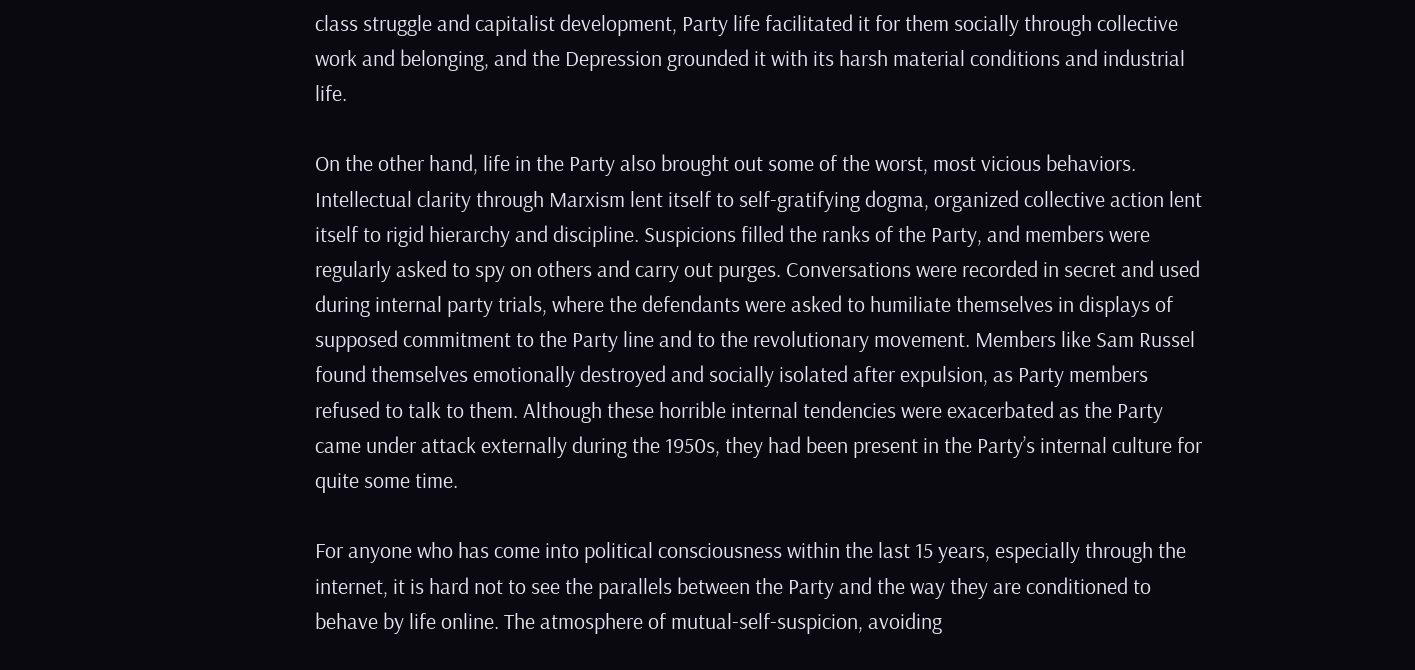class struggle and capitalist development, Party life facilitated it for them socially through collective work and belonging, and the Depression grounded it with its harsh material conditions and industrial life.

On the other hand, life in the Party also brought out some of the worst, most vicious behaviors. Intellectual clarity through Marxism lent itself to self-gratifying dogma, organized collective action lent itself to rigid hierarchy and discipline. Suspicions filled the ranks of the Party, and members were regularly asked to spy on others and carry out purges. Conversations were recorded in secret and used during internal party trials, where the defendants were asked to humiliate themselves in displays of supposed commitment to the Party line and to the revolutionary movement. Members like Sam Russel found themselves emotionally destroyed and socially isolated after expulsion, as Party members refused to talk to them. Although these horrible internal tendencies were exacerbated as the Party came under attack externally during the 1950s, they had been present in the Party’s internal culture for quite some time.

For anyone who has come into political consciousness within the last 15 years, especially through the internet, it is hard not to see the parallels between the Party and the way they are conditioned to behave by life online. The atmosphere of mutual-self-suspicion, avoiding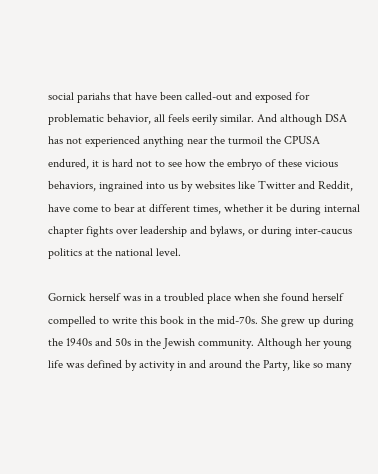social pariahs that have been called-out and exposed for problematic behavior, all feels eerily similar. And although DSA has not experienced anything near the turmoil the CPUSA endured, it is hard not to see how the embryo of these vicious behaviors, ingrained into us by websites like Twitter and Reddit, have come to bear at different times, whether it be during internal chapter fights over leadership and bylaws, or during inter-caucus politics at the national level.

Gornick herself was in a troubled place when she found herself compelled to write this book in the mid-70s. She grew up during the 1940s and 50s in the Jewish community. Although her young life was defined by activity in and around the Party, like so many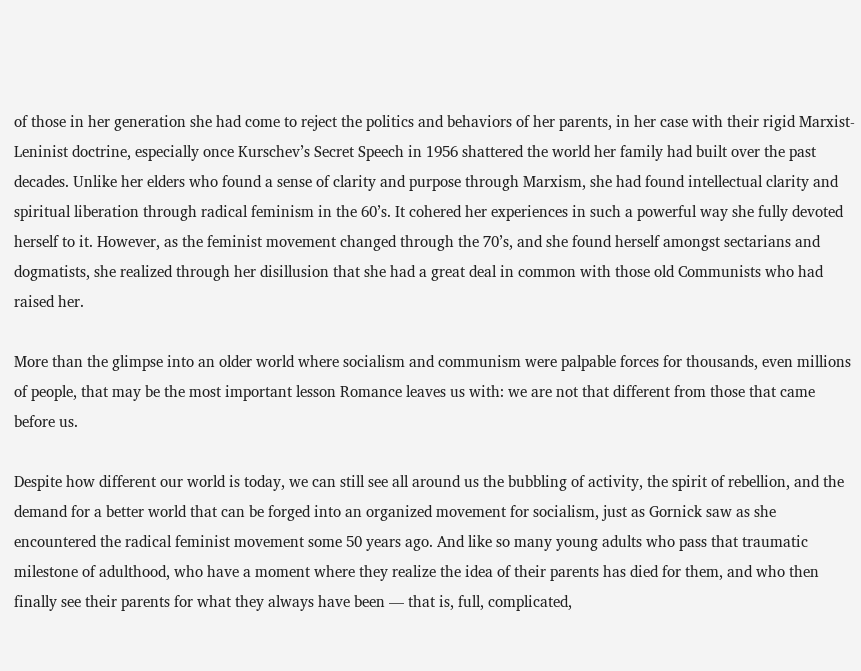of those in her generation she had come to reject the politics and behaviors of her parents, in her case with their rigid Marxist-Leninist doctrine, especially once Kurschev’s Secret Speech in 1956 shattered the world her family had built over the past decades. Unlike her elders who found a sense of clarity and purpose through Marxism, she had found intellectual clarity and spiritual liberation through radical feminism in the 60’s. It cohered her experiences in such a powerful way she fully devoted herself to it. However, as the feminist movement changed through the 70’s, and she found herself amongst sectarians and dogmatists, she realized through her disillusion that she had a great deal in common with those old Communists who had raised her.

More than the glimpse into an older world where socialism and communism were palpable forces for thousands, even millions of people, that may be the most important lesson Romance leaves us with: we are not that different from those that came before us.

Despite how different our world is today, we can still see all around us the bubbling of activity, the spirit of rebellion, and the demand for a better world that can be forged into an organized movement for socialism, just as Gornick saw as she encountered the radical feminist movement some 50 years ago. And like so many young adults who pass that traumatic milestone of adulthood, who have a moment where they realize the idea of their parents has died for them, and who then finally see their parents for what they always have been — that is, full, complicated,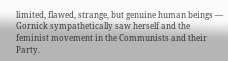limited, flawed, strange, but genuine human beings — Gornick sympathetically saw herself and the feminist movement in the Communists and their Party.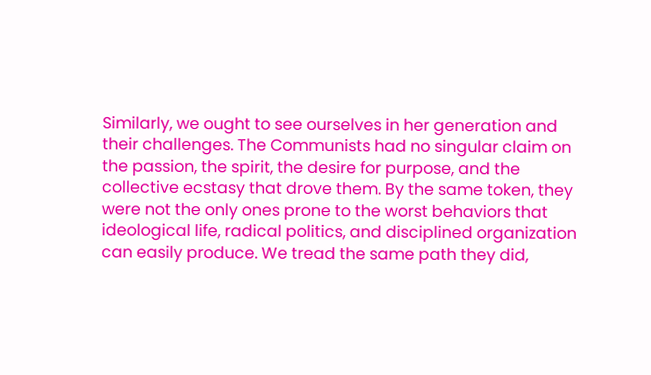Similarly, we ought to see ourselves in her generation and their challenges. The Communists had no singular claim on the passion, the spirit, the desire for purpose, and the collective ecstasy that drove them. By the same token, they were not the only ones prone to the worst behaviors that ideological life, radical politics, and disciplined organization can easily produce. We tread the same path they did,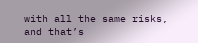with all the same risks, and that’s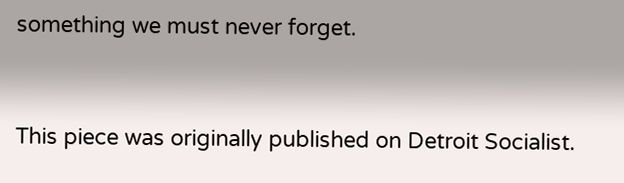something we must never forget.


This piece was originally published on Detroit Socialist.